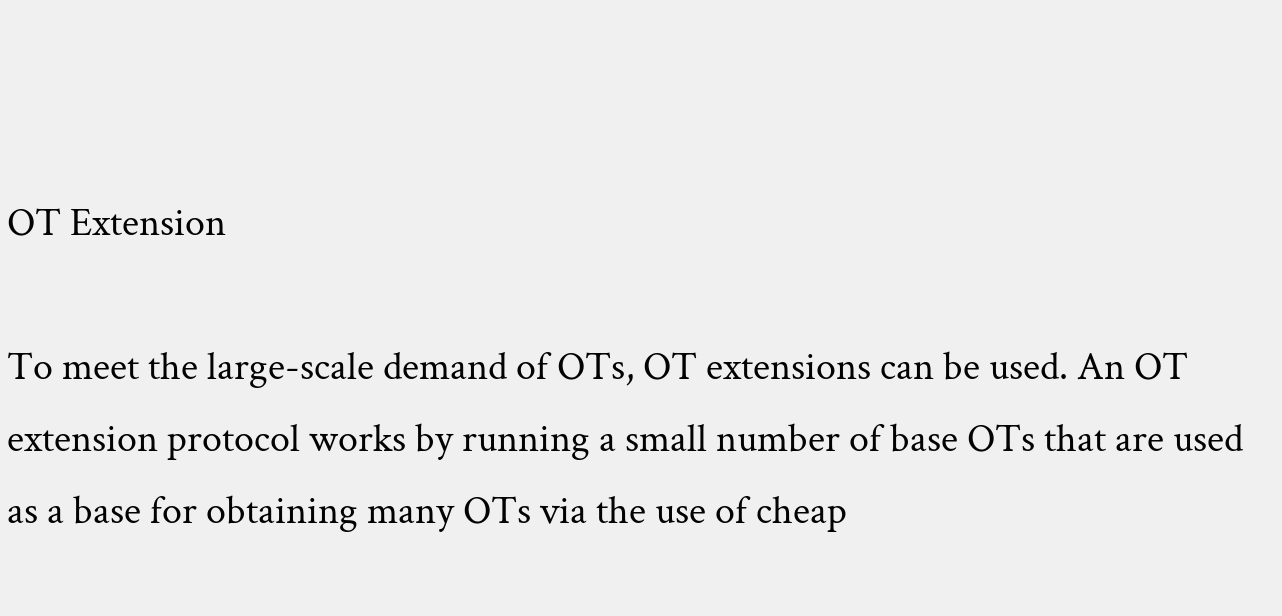OT Extension

To meet the large-scale demand of OTs, OT extensions can be used. An OT extension protocol works by running a small number of base OTs that are used as a base for obtaining many OTs via the use of cheap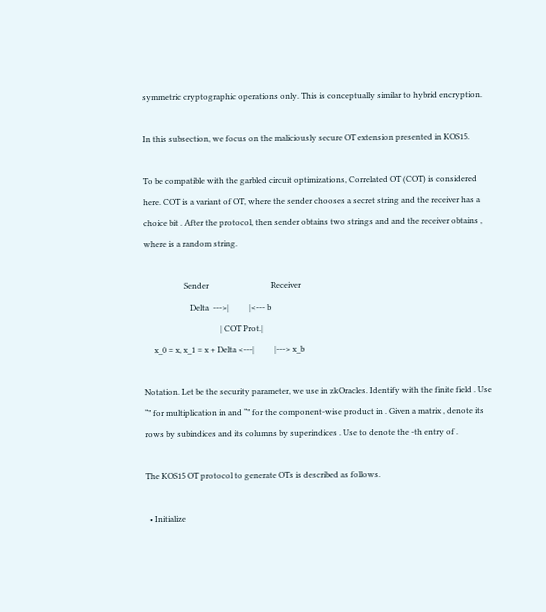symmetric cryptographic operations only. This is conceptually similar to hybrid encryption.

In this subsection, we focus on the maliciously secure OT extension presented in KOS15.

To be compatible with the garbled circuit optimizations, Correlated OT (COT) is considered here. COT is a variant of OT, where the sender chooses a secret string and the receiver has a choice bit . After the protocol, then sender obtains two strings and and the receiver obtains , where is a random string.

                    Sender                               Receiver
                       Delta  --->|          |<--- b
                                      | COT Prot.|
     x_0 = x, x_1 = x + Delta <---|          |---> x_b

Notation. Let be the security parameter, we use in zkOracles. Identify with the finite field . Use “” for multiplication in and “” for the component-wise product in . Given a matrix , denote its rows by subindices and its columns by superindices . Use to denote the -th entry of .

The KOS15 OT protocol to generate OTs is described as follows.

  • Initialize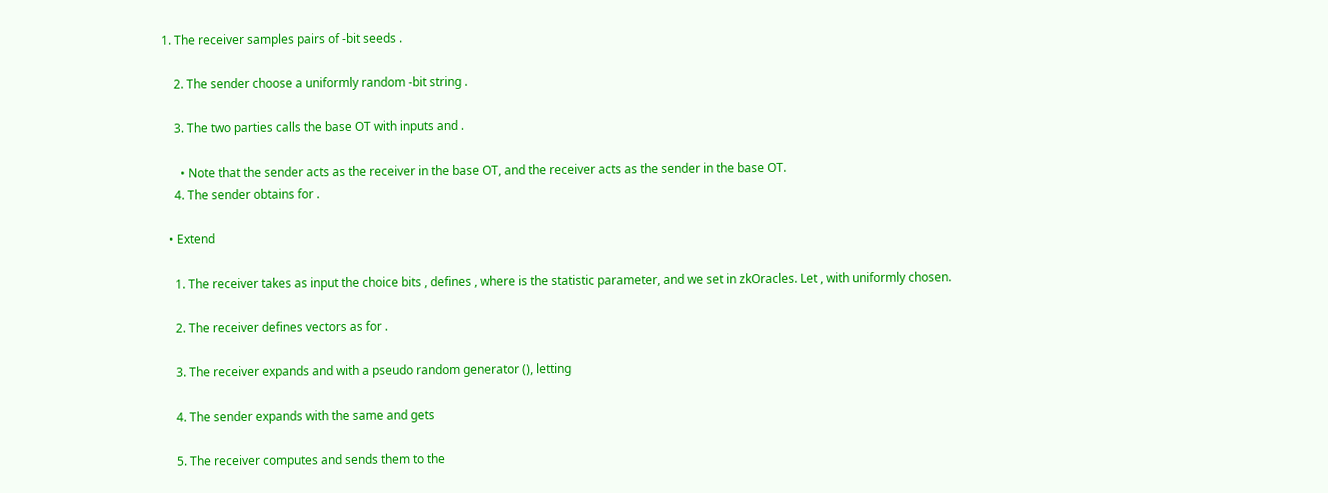1. The receiver samples pairs of -bit seeds .

    2. The sender choose a uniformly random -bit string .

    3. The two parties calls the base OT with inputs and .

      • Note that the sender acts as the receiver in the base OT, and the receiver acts as the sender in the base OT.
    4. The sender obtains for .

  • Extend

    1. The receiver takes as input the choice bits , defines , where is the statistic parameter, and we set in zkOracles. Let , with uniformly chosen.

    2. The receiver defines vectors as for .

    3. The receiver expands and with a pseudo random generator (), letting

    4. The sender expands with the same and gets

    5. The receiver computes and sends them to the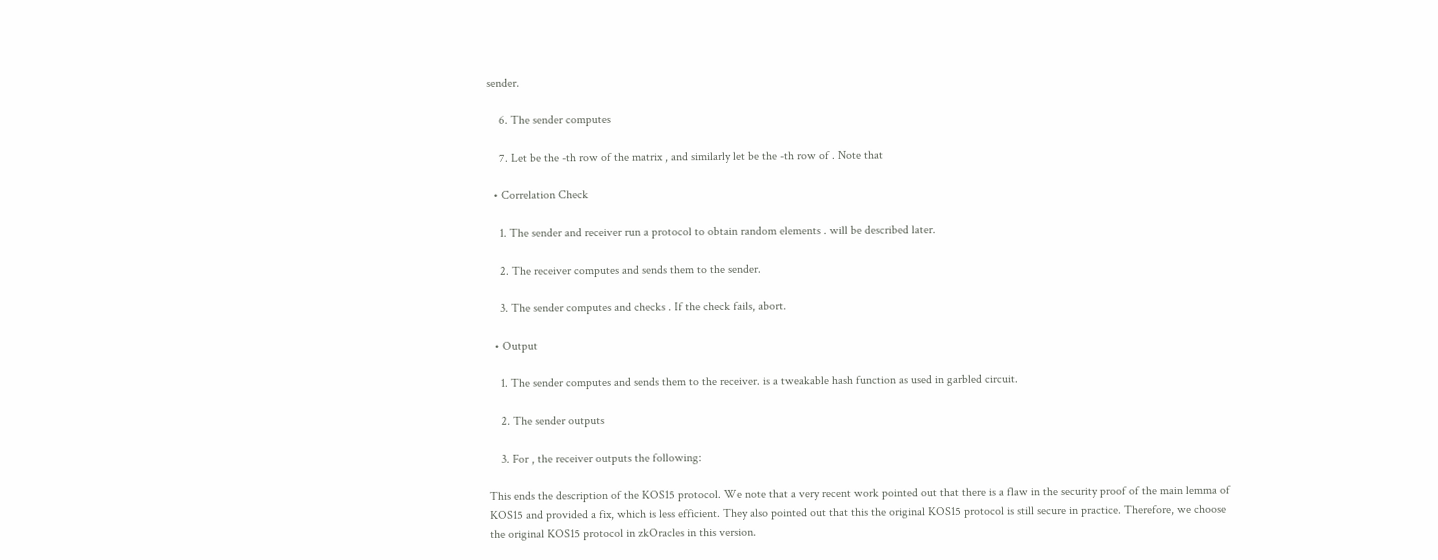sender.

    6. The sender computes

    7. Let be the -th row of the matrix , and similarly let be the -th row of . Note that

  • Correlation Check

    1. The sender and receiver run a protocol to obtain random elements . will be described later.

    2. The receiver computes and sends them to the sender.

    3. The sender computes and checks . If the check fails, abort.

  • Output

    1. The sender computes and sends them to the receiver. is a tweakable hash function as used in garbled circuit.

    2. The sender outputs

    3. For , the receiver outputs the following:

This ends the description of the KOS15 protocol. We note that a very recent work pointed out that there is a flaw in the security proof of the main lemma of KOS15 and provided a fix, which is less efficient. They also pointed out that this the original KOS15 protocol is still secure in practice. Therefore, we choose the original KOS15 protocol in zkOracles in this version.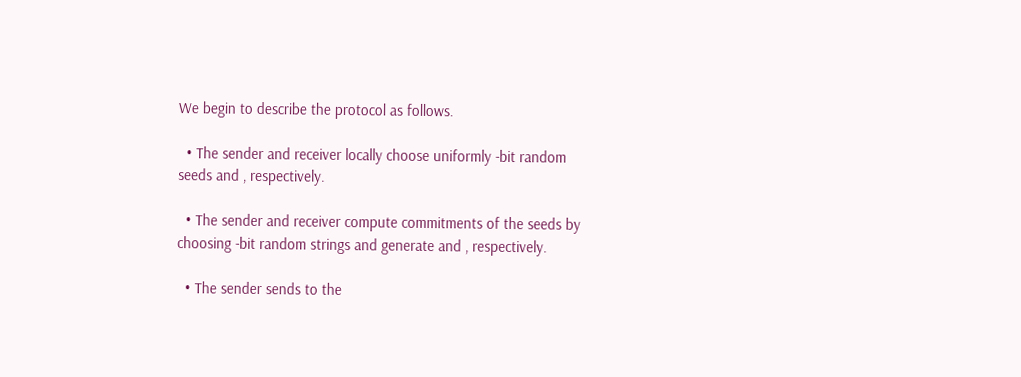We begin to describe the protocol as follows.

  • The sender and receiver locally choose uniformly -bit random seeds and , respectively.

  • The sender and receiver compute commitments of the seeds by choosing -bit random strings and generate and , respectively.

  • The sender sends to the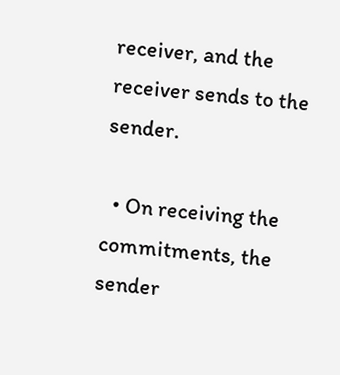receiver, and the receiver sends to the sender.

  • On receiving the commitments, the sender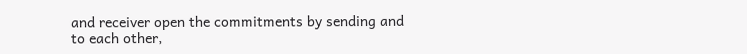and receiver open the commitments by sending and to each other,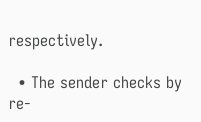respectively.

  • The sender checks by re-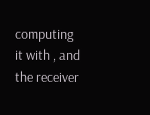computing it with , and the receiver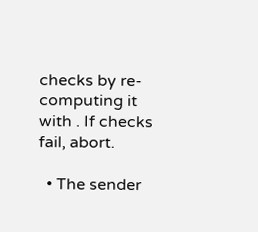checks by re-computing it with . If checks fail, abort.

  • The sender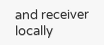and receiver locally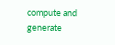compute and generate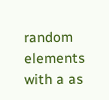random elements with a as